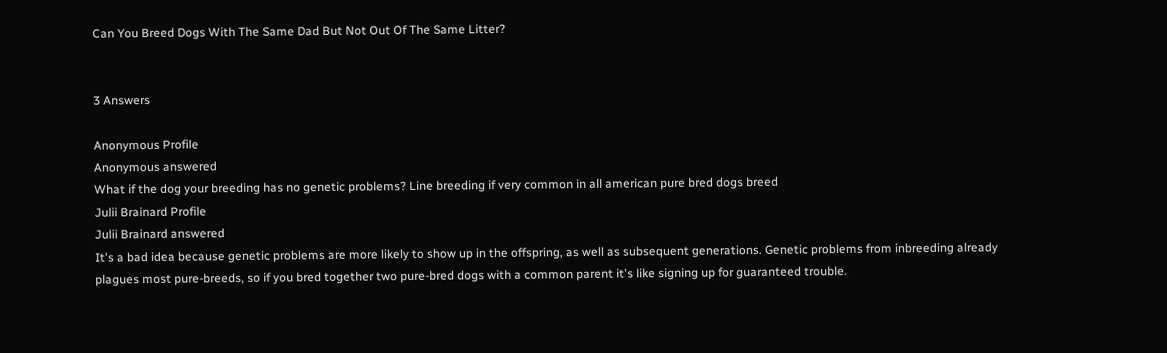Can You Breed Dogs With The Same Dad But Not Out Of The Same Litter?


3 Answers

Anonymous Profile
Anonymous answered
What if the dog your breeding has no genetic problems? Line breeding if very common in all american pure bred dogs breed
Julii Brainard Profile
Julii Brainard answered
It's a bad idea because genetic problems are more likely to show up in the offspring, as well as subsequent generations. Genetic problems from inbreeding already plagues most pure-breeds, so if you bred together two pure-bred dogs with a common parent it's like signing up for guaranteed trouble.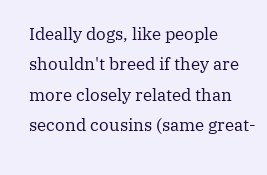Ideally dogs, like people shouldn't breed if they are more closely related than second cousins (same great-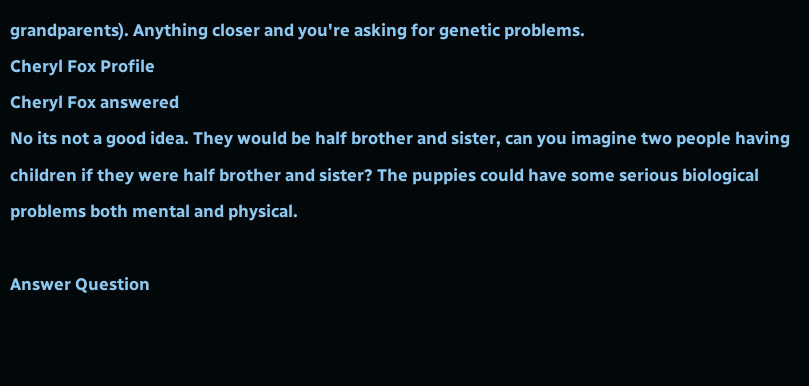grandparents). Anything closer and you're asking for genetic problems.
Cheryl Fox Profile
Cheryl Fox answered
No its not a good idea. They would be half brother and sister, can you imagine two people having children if they were half brother and sister? The puppies could have some serious biological problems both mental and physical.

Answer Question